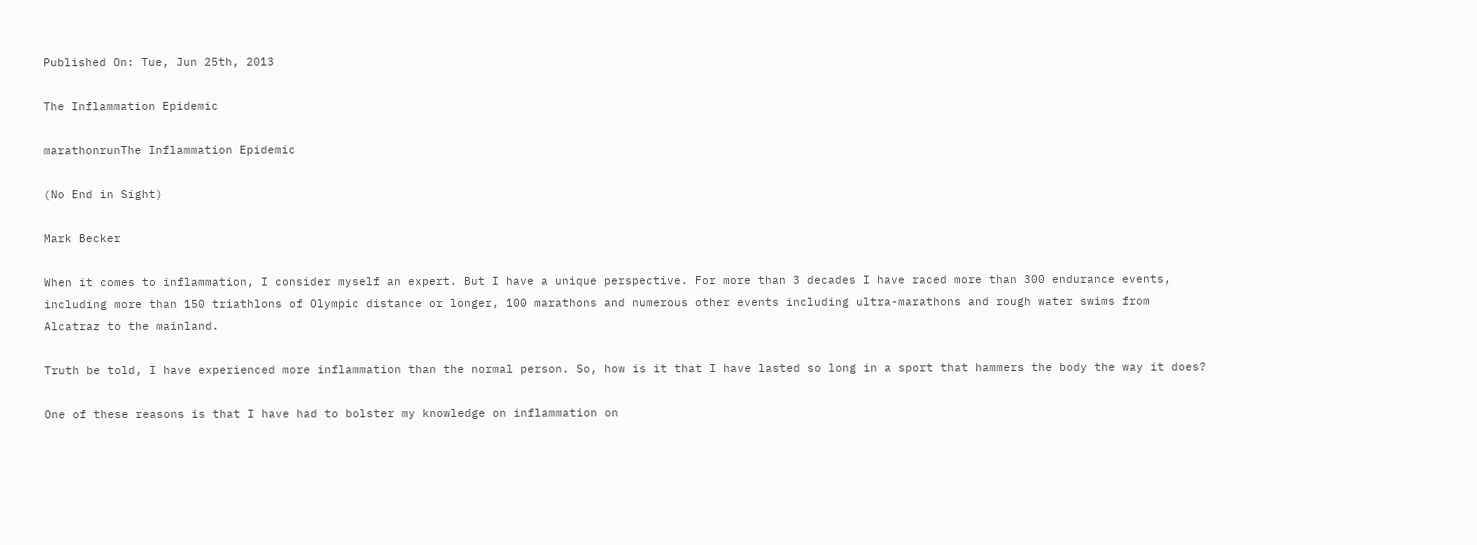Published On: Tue, Jun 25th, 2013

The Inflammation Epidemic

marathonrunThe Inflammation Epidemic

(No End in Sight)

Mark Becker

When it comes to inflammation, I consider myself an expert. But I have a unique perspective. For more than 3 decades I have raced more than 300 endurance events, including more than 150 triathlons of Olympic distance or longer, 100 marathons and numerous other events including ultra-marathons and rough water swims from Alcatraz to the mainland.

Truth be told, I have experienced more inflammation than the normal person. So, how is it that I have lasted so long in a sport that hammers the body the way it does?

One of these reasons is that I have had to bolster my knowledge on inflammation on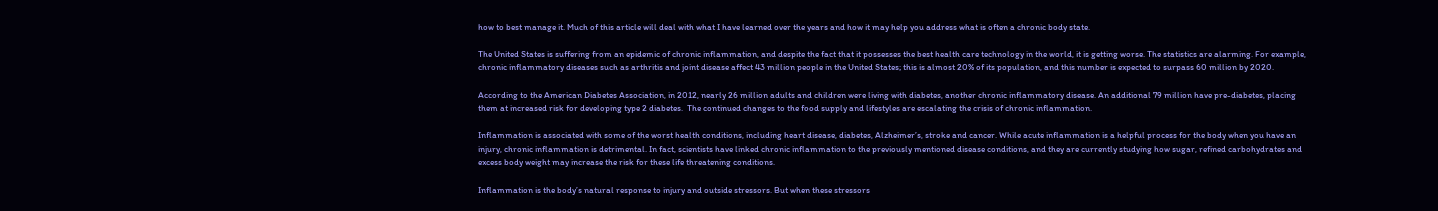how to best manage it. Much of this article will deal with what I have learned over the years and how it may help you address what is often a chronic body state.

The United States is suffering from an epidemic of chronic inflammation, and despite the fact that it possesses the best health care technology in the world, it is getting worse. The statistics are alarming. For example, chronic inflammatory diseases such as arthritis and joint disease affect 43 million people in the United States; this is almost 20% of its population, and this number is expected to surpass 60 million by 2020.

According to the American Diabetes Association, in 2012, nearly 26 million adults and children were living with diabetes, another chronic inflammatory disease. An additional 79 million have pre-diabetes, placing them at increased risk for developing type 2 diabetes.  The continued changes to the food supply and lifestyles are escalating the crisis of chronic inflammation.

Inflammation is associated with some of the worst health conditions, including heart disease, diabetes, Alzheimer’s, stroke and cancer. While acute inflammation is a helpful process for the body when you have an injury, chronic inflammation is detrimental. In fact, scientists have linked chronic inflammation to the previously mentioned disease conditions, and they are currently studying how sugar, refined carbohydrates and excess body weight may increase the risk for these life threatening conditions.

Inflammation is the body’s natural response to injury and outside stressors. But when these stressors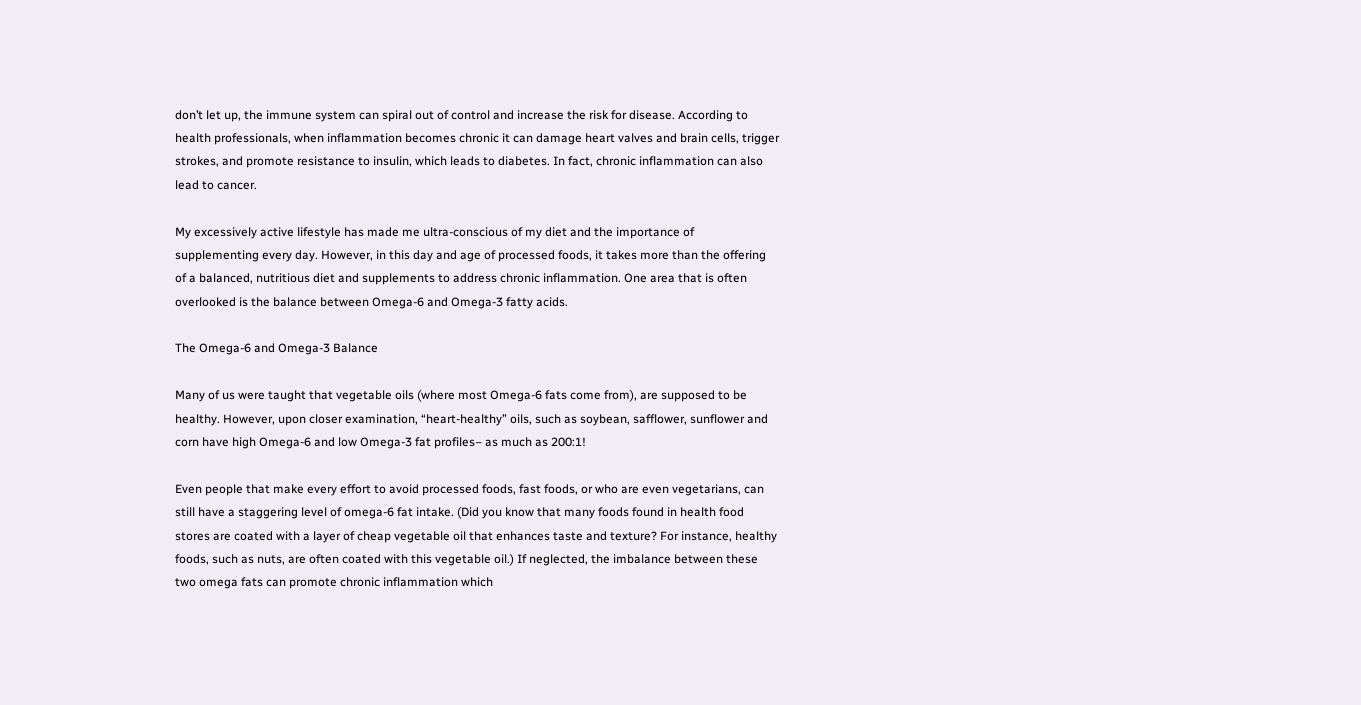don’t let up, the immune system can spiral out of control and increase the risk for disease. According to health professionals, when inflammation becomes chronic it can damage heart valves and brain cells, trigger strokes, and promote resistance to insulin, which leads to diabetes. In fact, chronic inflammation can also lead to cancer.

My excessively active lifestyle has made me ultra-conscious of my diet and the importance of supplementing every day. However, in this day and age of processed foods, it takes more than the offering of a balanced, nutritious diet and supplements to address chronic inflammation. One area that is often overlooked is the balance between Omega-6 and Omega-3 fatty acids.

The Omega-6 and Omega-3 Balance

Many of us were taught that vegetable oils (where most Omega-6 fats come from), are supposed to be healthy. However, upon closer examination, “heart-healthy” oils, such as soybean, safflower, sunflower and corn have high Omega-6 and low Omega-3 fat profiles– as much as 200:1!

Even people that make every effort to avoid processed foods, fast foods, or who are even vegetarians, can still have a staggering level of omega-6 fat intake. (Did you know that many foods found in health food stores are coated with a layer of cheap vegetable oil that enhances taste and texture? For instance, healthy foods, such as nuts, are often coated with this vegetable oil.) If neglected, the imbalance between these two omega fats can promote chronic inflammation which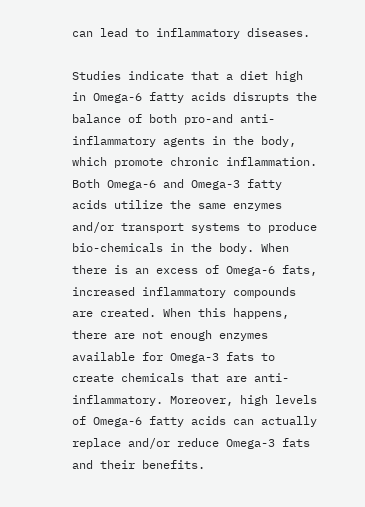can lead to inflammatory diseases.

Studies indicate that a diet high in Omega-6 fatty acids disrupts the balance of both pro-and anti-inflammatory agents in the body, which promote chronic inflammation. Both Omega-6 and Omega-3 fatty acids utilize the same enzymes and/or transport systems to produce bio-chemicals in the body. When there is an excess of Omega-6 fats, increased inflammatory compounds are created. When this happens, there are not enough enzymes available for Omega-3 fats to create chemicals that are anti-inflammatory. Moreover, high levels of Omega-6 fatty acids can actually replace and/or reduce Omega-3 fats and their benefits.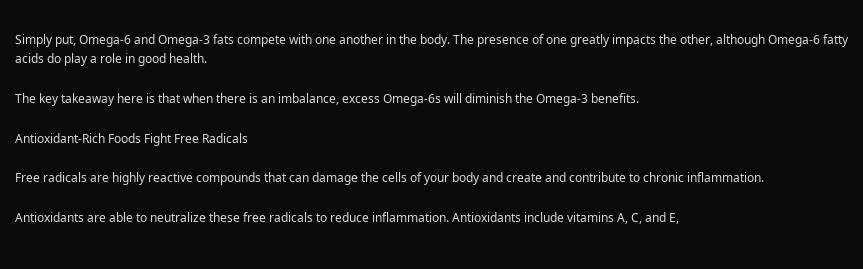Simply put, Omega-6 and Omega-3 fats compete with one another in the body. The presence of one greatly impacts the other, although Omega-6 fatty acids do play a role in good health.

The key takeaway here is that when there is an imbalance, excess Omega-6s will diminish the Omega-3 benefits.

Antioxidant-Rich Foods Fight Free Radicals

Free radicals are highly reactive compounds that can damage the cells of your body and create and contribute to chronic inflammation.

Antioxidants are able to neutralize these free radicals to reduce inflammation. Antioxidants include vitamins A, C, and E,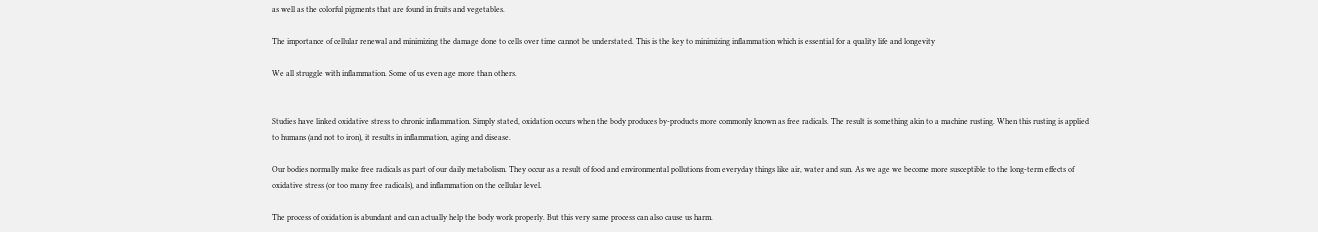as well as the colorful pigments that are found in fruits and vegetables.

The importance of cellular renewal and minimizing the damage done to cells over time cannot be understated. This is the key to minimizing inflammation which is essential for a quality life and longevity

We all struggle with inflammation. Some of us even age more than others.


Studies have linked oxidative stress to chronic inflammation. Simply stated, oxidation occurs when the body produces by-products more commonly known as free radicals. The result is something akin to a machine rusting. When this rusting is applied to humans (and not to iron), it results in inflammation, aging and disease.

Our bodies normally make free radicals as part of our daily metabolism. They occur as a result of food and environmental pollutions from everyday things like air, water and sun. As we age we become more susceptible to the long-term effects of oxidative stress (or too many free radicals), and inflammation on the cellular level.

The process of oxidation is abundant and can actually help the body work properly. But this very same process can also cause us harm.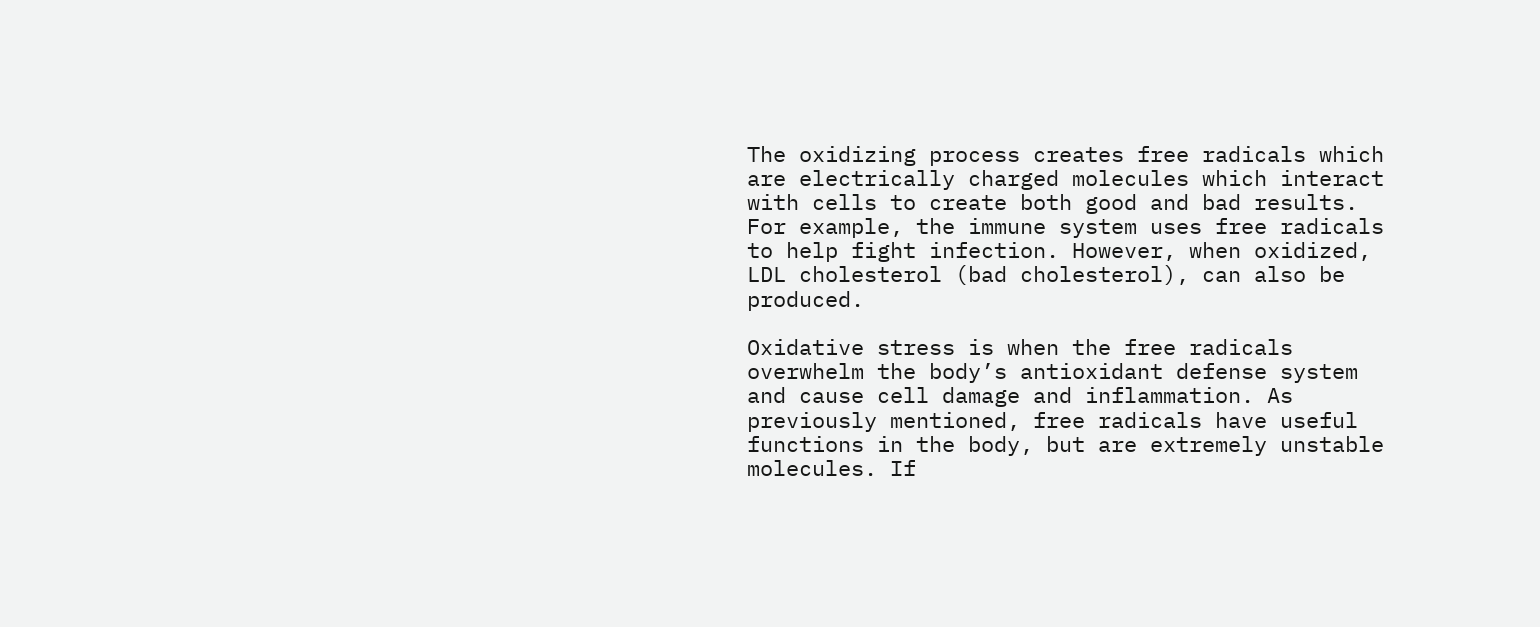The oxidizing process creates free radicals which are electrically charged molecules which interact with cells to create both good and bad results. For example, the immune system uses free radicals to help fight infection. However, when oxidized, LDL cholesterol (bad cholesterol), can also be produced.

Oxidative stress is when the free radicals overwhelm the body’s antioxidant defense system and cause cell damage and inflammation. As previously mentioned, free radicals have useful functions in the body, but are extremely unstable molecules. If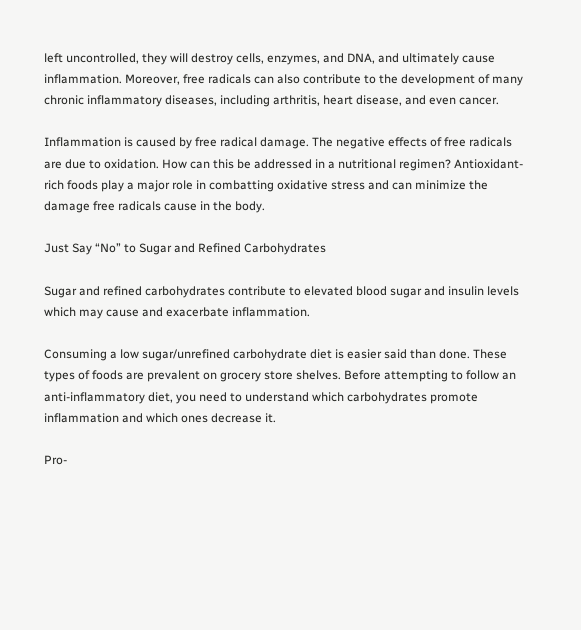left uncontrolled, they will destroy cells, enzymes, and DNA, and ultimately cause inflammation. Moreover, free radicals can also contribute to the development of many chronic inflammatory diseases, including arthritis, heart disease, and even cancer.

Inflammation is caused by free radical damage. The negative effects of free radicals are due to oxidation. How can this be addressed in a nutritional regimen? Antioxidant-rich foods play a major role in combatting oxidative stress and can minimize the damage free radicals cause in the body.

Just Say “No” to Sugar and Refined Carbohydrates

Sugar and refined carbohydrates contribute to elevated blood sugar and insulin levels which may cause and exacerbate inflammation.

Consuming a low sugar/unrefined carbohydrate diet is easier said than done. These types of foods are prevalent on grocery store shelves. Before attempting to follow an anti-inflammatory diet, you need to understand which carbohydrates promote inflammation and which ones decrease it.

Pro-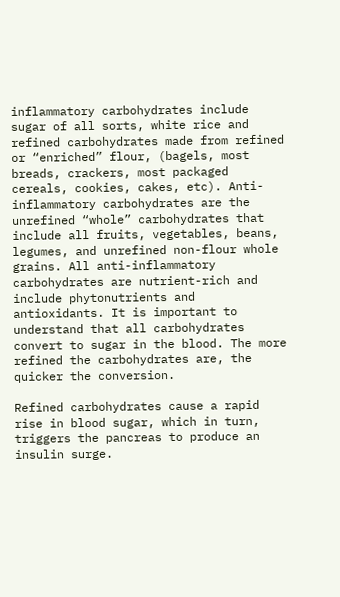inflammatory carbohydrates include sugar of all sorts, white rice and refined carbohydrates made from refined or “enriched” flour, (bagels, most breads, crackers, most packaged cereals, cookies, cakes, etc). Anti-inflammatory carbohydrates are the unrefined “whole” carbohydrates that include all fruits, vegetables, beans, legumes, and unrefined non-flour whole grains. All anti-inflammatory carbohydrates are nutrient-rich and include phytonutrients and antioxidants. It is important to understand that all carbohydrates convert to sugar in the blood. The more refined the carbohydrates are, the quicker the conversion.

Refined carbohydrates cause a rapid rise in blood sugar, which in turn, triggers the pancreas to produce an insulin surge.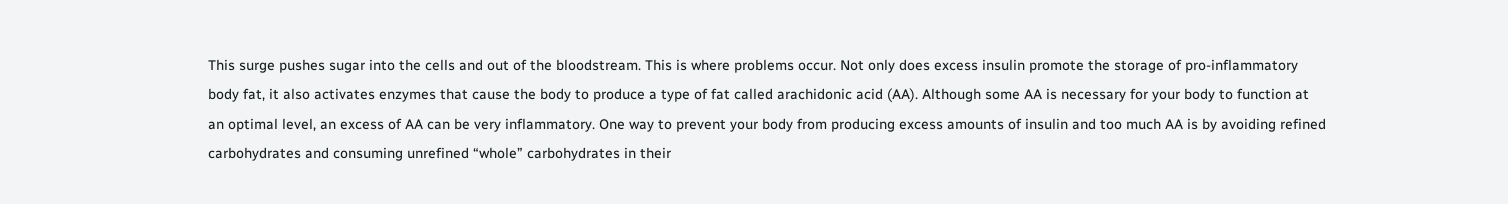This surge pushes sugar into the cells and out of the bloodstream. This is where problems occur. Not only does excess insulin promote the storage of pro-inflammatory body fat, it also activates enzymes that cause the body to produce a type of fat called arachidonic acid (AA). Although some AA is necessary for your body to function at an optimal level, an excess of AA can be very inflammatory. One way to prevent your body from producing excess amounts of insulin and too much AA is by avoiding refined carbohydrates and consuming unrefined “whole” carbohydrates in their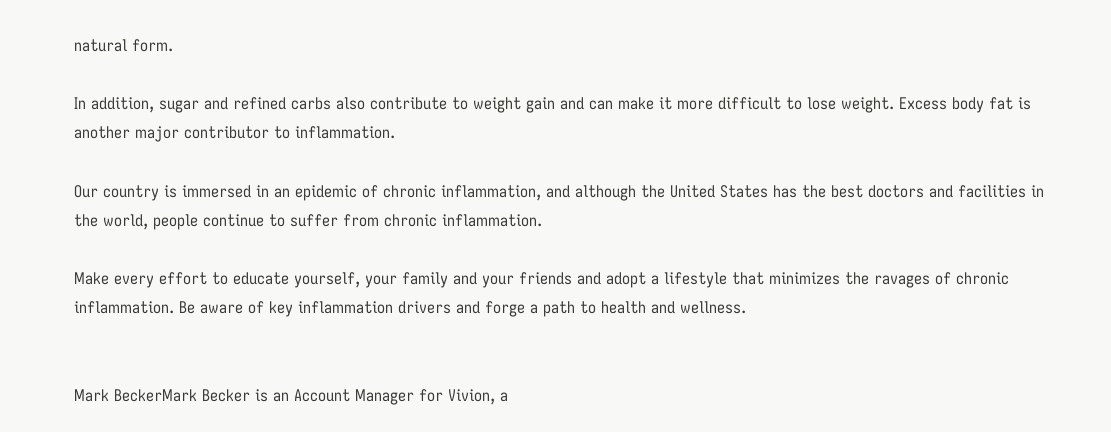natural form.

In addition, sugar and refined carbs also contribute to weight gain and can make it more difficult to lose weight. Excess body fat is another major contributor to inflammation.

Our country is immersed in an epidemic of chronic inflammation, and although the United States has the best doctors and facilities in the world, people continue to suffer from chronic inflammation.

Make every effort to educate yourself, your family and your friends and adopt a lifestyle that minimizes the ravages of chronic inflammation. Be aware of key inflammation drivers and forge a path to health and wellness.


Mark BeckerMark Becker is an Account Manager for Vivion, a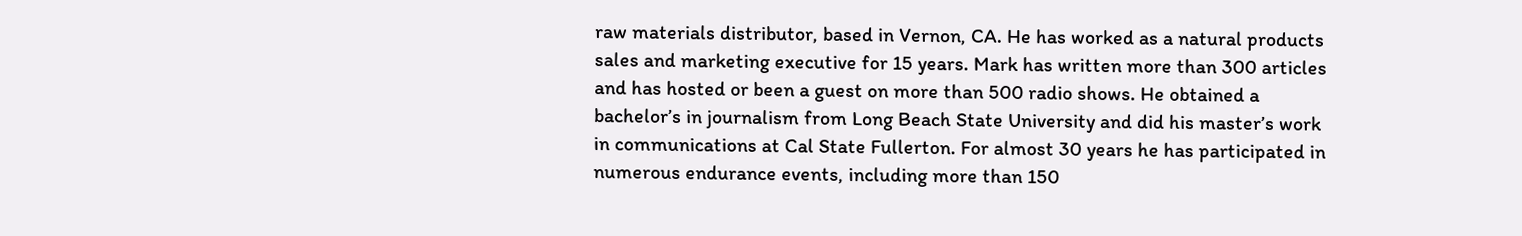raw materials distributor, based in Vernon, CA. He has worked as a natural products sales and marketing executive for 15 years. Mark has written more than 300 articles and has hosted or been a guest on more than 500 radio shows. He obtained a bachelor’s in journalism from Long Beach State University and did his master’s work in communications at Cal State Fullerton. For almost 30 years he has participated in numerous endurance events, including more than 150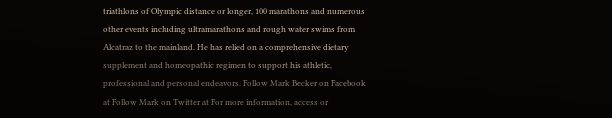triathlons of Olympic distance or longer, 100 marathons and numerous other events including ultramarathons and rough water swims from Alcatraz to the mainland. He has relied on a comprehensive dietary supplement and homeopathic regimen to support his athletic, professional and personal endeavors. Follow Mark Becker on Facebook at Follow Mark on Twitter at For more information, access or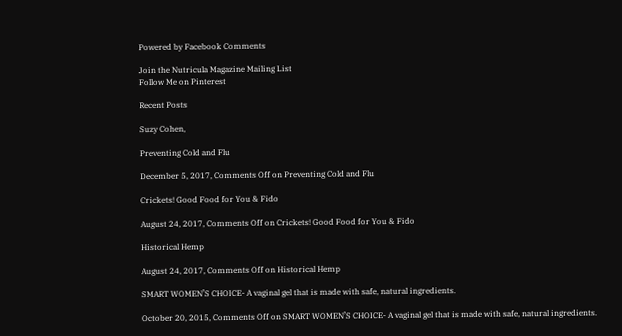Powered by Facebook Comments

Join the Nutricula Magazine Mailing List
Follow Me on Pinterest

Recent Posts

Suzy Cohen,

Preventing Cold and Flu

December 5, 2017, Comments Off on Preventing Cold and Flu

Crickets! Good Food for You & Fido

August 24, 2017, Comments Off on Crickets! Good Food for You & Fido

Historical Hemp

August 24, 2017, Comments Off on Historical Hemp

SMART WOMEN’S CHOICE- A vaginal gel that is made with safe, natural ingredients.

October 20, 2015, Comments Off on SMART WOMEN’S CHOICE- A vaginal gel that is made with safe, natural ingredients.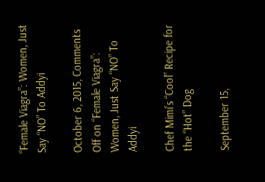“Female Viagra”: Women, Just Say “NO” To Addyi

October 6, 2015, Comments Off on “Female Viagra”: Women, Just Say “NO” To Addyi

Chef Mimi’s “Cool” Recipe for the “Hot” Dog

September 15,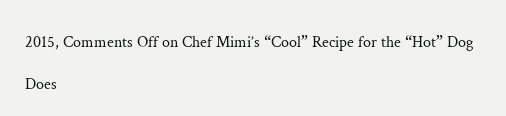2015, Comments Off on Chef Mimi’s “Cool” Recipe for the “Hot” Dog

Does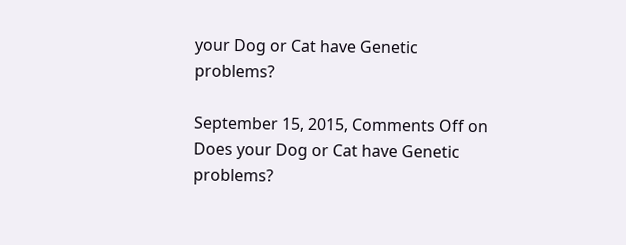your Dog or Cat have Genetic problems?

September 15, 2015, Comments Off on Does your Dog or Cat have Genetic problems?